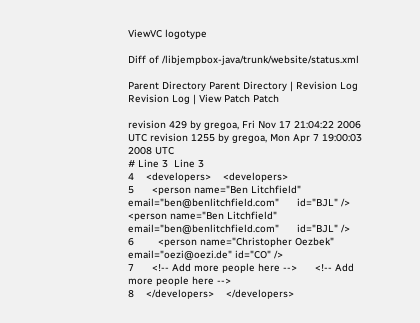ViewVC logotype

Diff of /libjempbox-java/trunk/website/status.xml

Parent Directory Parent Directory | Revision Log Revision Log | View Patch Patch

revision 429 by gregoa, Fri Nov 17 21:04:22 2006 UTC revision 1255 by gregoa, Mon Apr 7 19:00:03 2008 UTC
# Line 3  Line 3
4    <developers>    <developers>
5      <person name="Ben Litchfield"      email="ben@benlitchfield.com"      id="BJL" />      <person name="Ben Litchfield"      email="ben@benlitchfield.com"      id="BJL" />
6        <person name="Christopher Oezbek" email="oezi@oezi.de" id="CO" />
7      <!-- Add more people here -->      <!-- Add more people here -->
8    </developers>    </developers>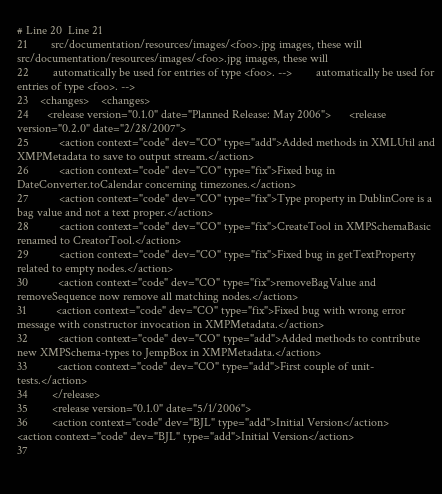# Line 20  Line 21
21        src/documentation/resources/images/<foo>.jpg images, these will        src/documentation/resources/images/<foo>.jpg images, these will
22        automatically be used for entries of type <foo>. -->        automatically be used for entries of type <foo>. -->
23    <changes>    <changes>
24      <release version="0.1.0" date="Planned Release: May 2006">      <release version="0.2.0" date="2/28/2007">
25          <action context="code" dev="CO" type="add">Added methods in XMLUtil and XMPMetadata to save to output stream.</action>
26          <action context="code" dev="CO" type="fix">Fixed bug in DateConverter.toCalendar concerning timezones.</action>
27          <action context="code" dev="CO" type="fix">Type property in DublinCore is a bag value and not a text proper.</action>
28          <action context="code" dev="CO" type="fix">CreateTool in XMPSchemaBasic renamed to CreatorTool.</action>
29          <action context="code" dev="CO" type="fix">Fixed bug in getTextProperty related to empty nodes.</action>
30          <action context="code" dev="CO" type="fix">removeBagValue and removeSequence now remove all matching nodes.</action>
31          <action context="code" dev="CO" type="fix">Fixed bug with wrong error message with constructor invocation in XMPMetadata.</action>
32          <action context="code" dev="CO" type="add">Added methods to contribute new XMPSchema-types to JempBox in XMPMetadata.</action>
33          <action context="code" dev="CO" type="add">First couple of unit-tests.</action>
34        </release>
35        <release version="0.1.0" date="5/1/2006">
36        <action context="code" dev="BJL" type="add">Initial Version</action>        <action context="code" dev="BJL" type="add">Initial Version</action>
37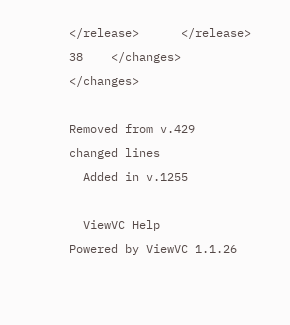</release>      </release>
38    </changes>    </changes>

Removed from v.429
changed lines
  Added in v.1255

  ViewVC Help
Powered by ViewVC 1.1.26